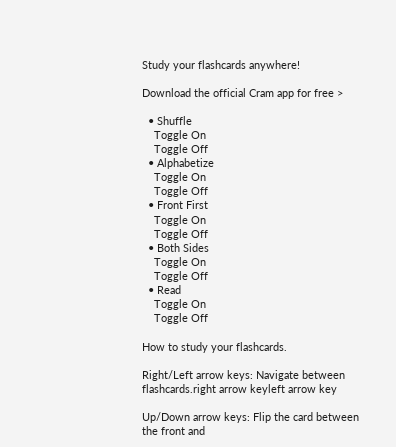Study your flashcards anywhere!

Download the official Cram app for free >

  • Shuffle
    Toggle On
    Toggle Off
  • Alphabetize
    Toggle On
    Toggle Off
  • Front First
    Toggle On
    Toggle Off
  • Both Sides
    Toggle On
    Toggle Off
  • Read
    Toggle On
    Toggle Off

How to study your flashcards.

Right/Left arrow keys: Navigate between flashcards.right arrow keyleft arrow key

Up/Down arrow keys: Flip the card between the front and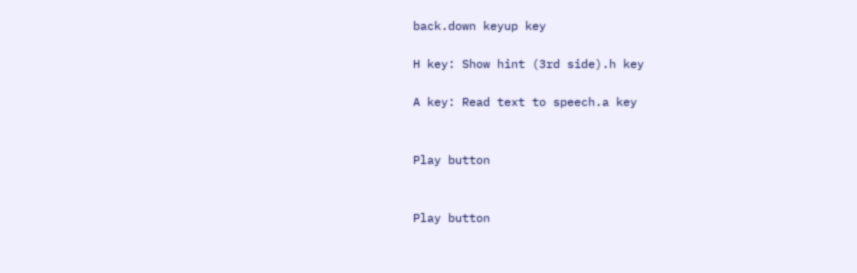back.down keyup key

H key: Show hint (3rd side).h key

A key: Read text to speech.a key


Play button


Play button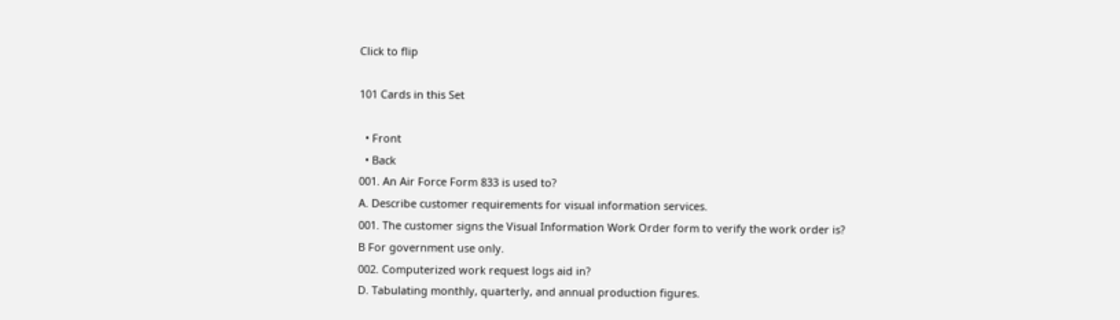Click to flip

101 Cards in this Set

  • Front
  • Back
001. An Air Force Form 833 is used to?
A. Describe customer requirements for visual information services.
001. The customer signs the Visual Information Work Order form to verify the work order is?
B For government use only.
002. Computerized work request logs aid in?
D. Tabulating monthly, quarterly, and annual production figures.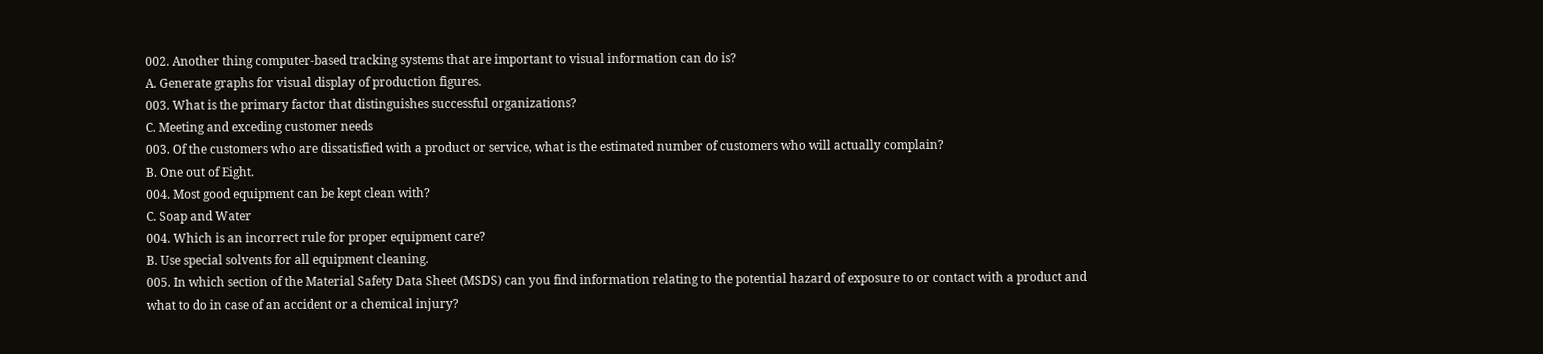002. Another thing computer-based tracking systems that are important to visual information can do is?
A. Generate graphs for visual display of production figures.
003. What is the primary factor that distinguishes successful organizations?
C. Meeting and exceding customer needs
003. Of the customers who are dissatisfied with a product or service, what is the estimated number of customers who will actually complain?
B. One out of Eight.
004. Most good equipment can be kept clean with?
C. Soap and Water
004. Which is an incorrect rule for proper equipment care?
B. Use special solvents for all equipment cleaning.
005. In which section of the Material Safety Data Sheet (MSDS) can you find information relating to the potential hazard of exposure to or contact with a product and what to do in case of an accident or a chemical injury?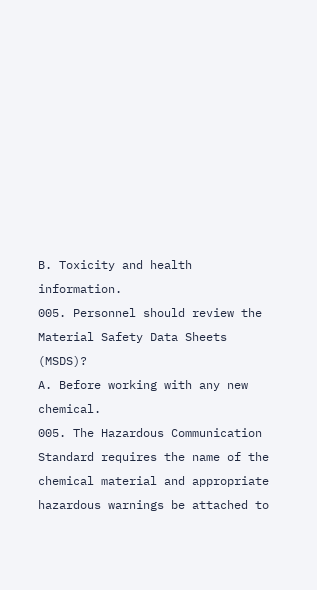B. Toxicity and health information.
005. Personnel should review the Material Safety Data Sheets (MSDS)?
A. Before working with any new chemical.
005. The Hazardous Communication Standard requires the name of the chemical material and appropriate hazardous warnings be attached to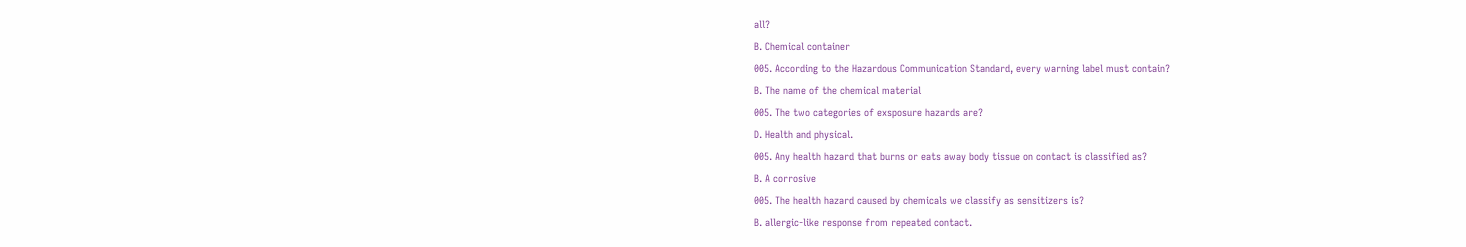all?
B. Chemical container
005. According to the Hazardous Communication Standard, every warning label must contain?
B. The name of the chemical material
005. The two categories of exsposure hazards are?
D. Health and physical.
005. Any health hazard that burns or eats away body tissue on contact is classified as?
B. A corrosive
005. The health hazard caused by chemicals we classify as sensitizers is?
B. allergic-like response from repeated contact.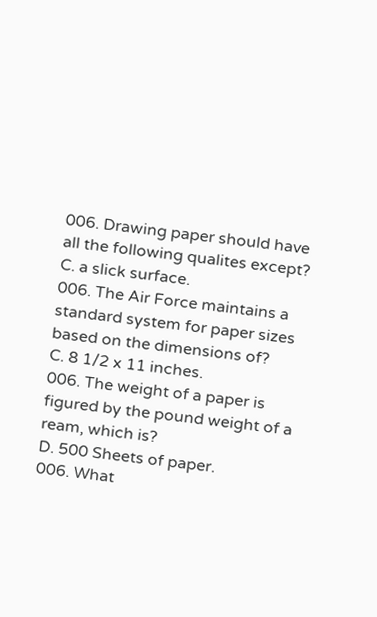006. Drawing paper should have all the following qualites except?
C. a slick surface.
006. The Air Force maintains a standard system for paper sizes based on the dimensions of?
C. 8 1/2 x 11 inches.
006. The weight of a paper is figured by the pound weight of a ream, which is?
D. 500 Sheets of paper.
006. What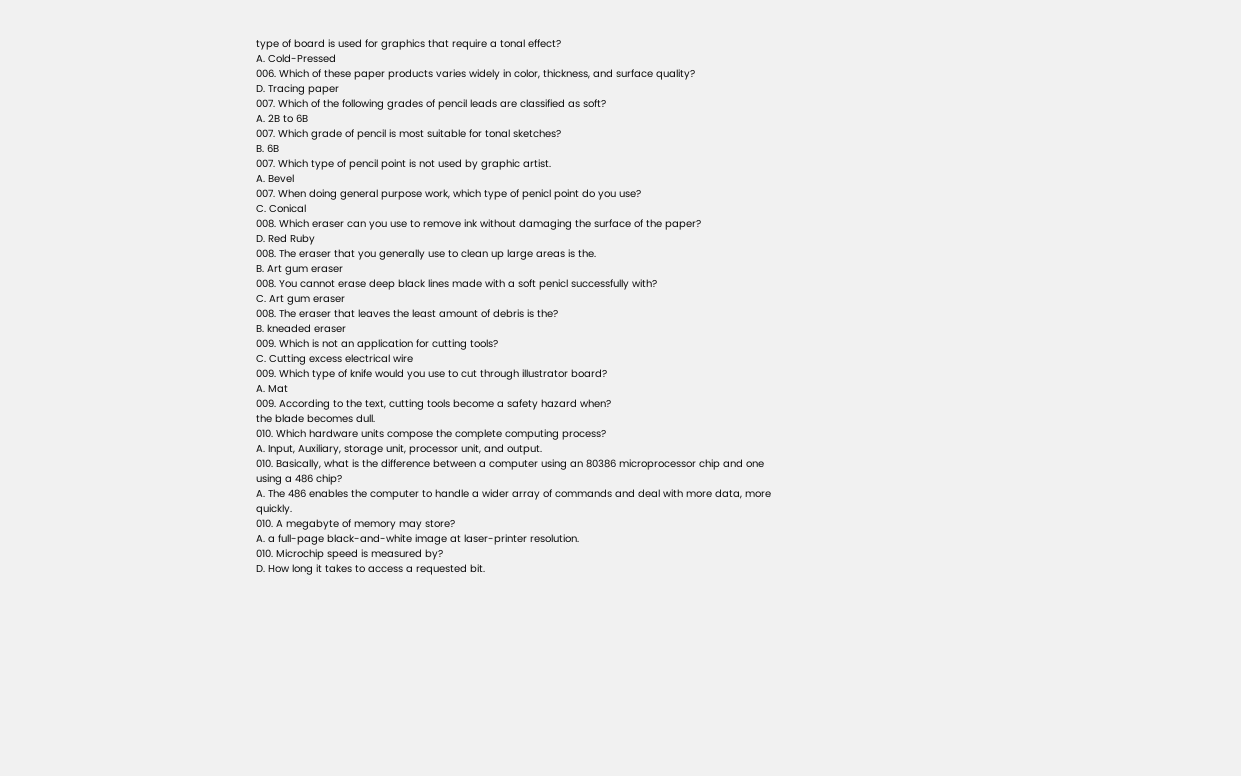type of board is used for graphics that require a tonal effect?
A. Cold-Pressed
006. Which of these paper products varies widely in color, thickness, and surface quality?
D. Tracing paper
007. Which of the following grades of pencil leads are classified as soft?
A. 2B to 6B
007. Which grade of pencil is most suitable for tonal sketches?
B. 6B
007. Which type of pencil point is not used by graphic artist.
A. Bevel
007. When doing general purpose work, which type of penicl point do you use?
C. Conical
008. Which eraser can you use to remove ink without damaging the surface of the paper?
D. Red Ruby
008. The eraser that you generally use to clean up large areas is the.
B. Art gum eraser
008. You cannot erase deep black lines made with a soft penicl successfully with?
C. Art gum eraser
008. The eraser that leaves the least amount of debris is the?
B. kneaded eraser
009. Which is not an application for cutting tools?
C. Cutting excess electrical wire
009. Which type of knife would you use to cut through illustrator board?
A. Mat
009. According to the text, cutting tools become a safety hazard when?
the blade becomes dull.
010. Which hardware units compose the complete computing process?
A. Input, Auxiliary, storage unit, processor unit, and output.
010. Basically, what is the difference between a computer using an 80386 microprocessor chip and one using a 486 chip?
A. The 486 enables the computer to handle a wider array of commands and deal with more data, more quickly.
010. A megabyte of memory may store?
A. a full-page black-and-white image at laser-printer resolution.
010. Microchip speed is measured by?
D. How long it takes to access a requested bit.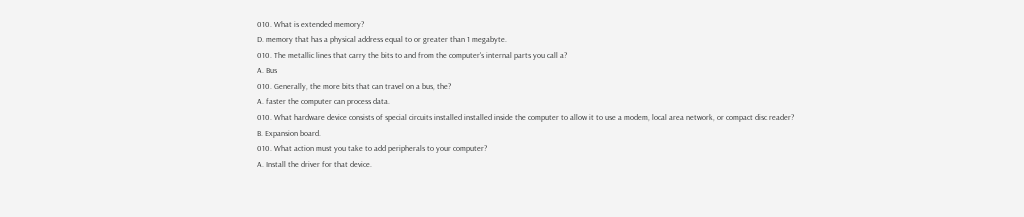010. What is extended memory?
D. memory that has a physical address equal to or greater than 1 megabyte.
010. The metallic lines that carry the bits to and from the computer's internal parts you call a?
A. Bus
010. Generally, the more bits that can travel on a bus, the?
A. faster the computer can process data.
010. What hardware device consists of special circuits installed installed inside the computer to allow it to use a modem, local area network, or compact disc reader?
B. Expansion board.
010. What action must you take to add peripherals to your computer?
A. Install the driver for that device.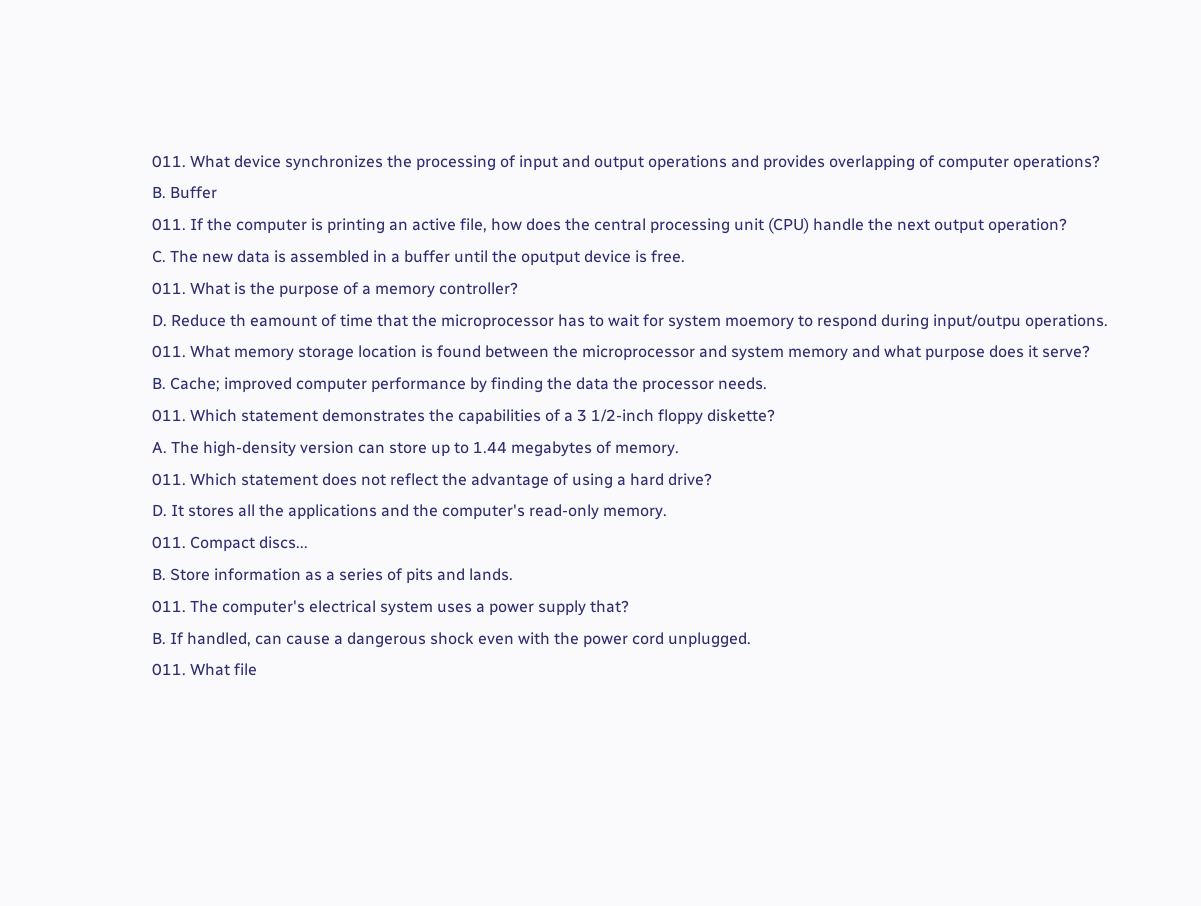011. What device synchronizes the processing of input and output operations and provides overlapping of computer operations?
B. Buffer
011. If the computer is printing an active file, how does the central processing unit (CPU) handle the next output operation?
C. The new data is assembled in a buffer until the oputput device is free.
011. What is the purpose of a memory controller?
D. Reduce th eamount of time that the microprocessor has to wait for system moemory to respond during input/outpu operations.
011. What memory storage location is found between the microprocessor and system memory and what purpose does it serve?
B. Cache; improved computer performance by finding the data the processor needs.
011. Which statement demonstrates the capabilities of a 3 1/2-inch floppy diskette?
A. The high-density version can store up to 1.44 megabytes of memory.
011. Which statement does not reflect the advantage of using a hard drive?
D. It stores all the applications and the computer's read-only memory.
011. Compact discs...
B. Store information as a series of pits and lands.
011. The computer's electrical system uses a power supply that?
B. If handled, can cause a dangerous shock even with the power cord unplugged.
011. What file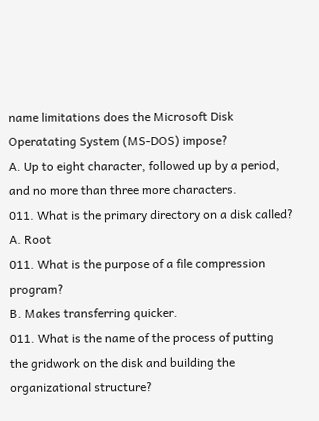name limitations does the Microsoft Disk Operatating System (MS-DOS) impose?
A. Up to eight character, followed up by a period, and no more than three more characters.
011. What is the primary directory on a disk called?
A. Root
011. What is the purpose of a file compression program?
B. Makes transferring quicker.
011. What is the name of the process of putting the gridwork on the disk and building the organizational structure?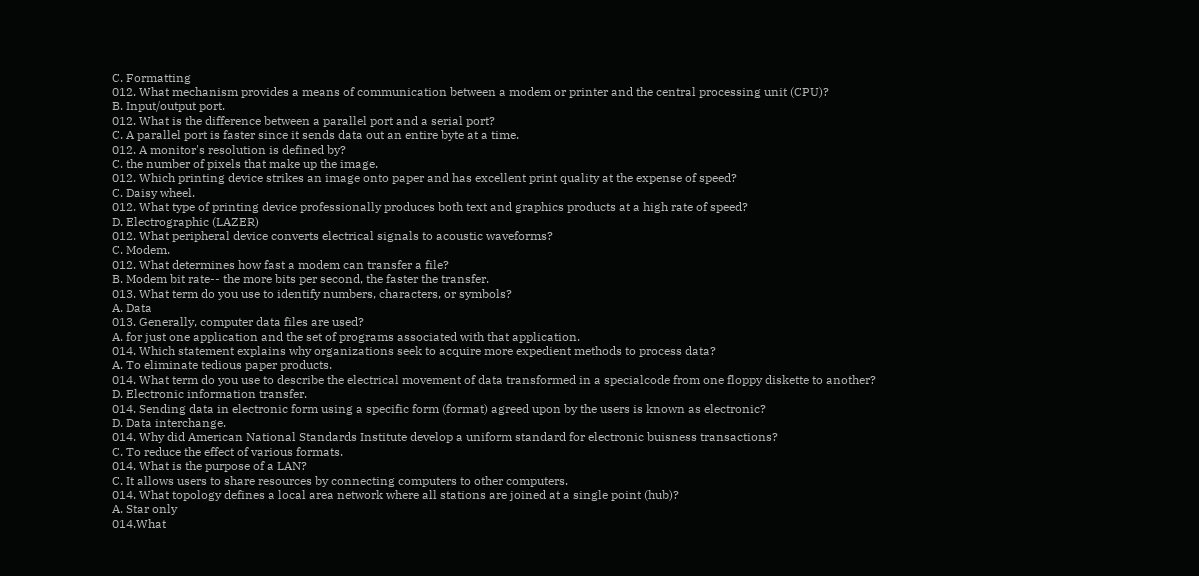C. Formatting
012. What mechanism provides a means of communication between a modem or printer and the central processing unit (CPU)?
B. Input/output port.
012. What is the difference between a parallel port and a serial port?
C. A parallel port is faster since it sends data out an entire byte at a time.
012. A monitor's resolution is defined by?
C. the number of pixels that make up the image.
012. Which printing device strikes an image onto paper and has excellent print quality at the expense of speed?
C. Daisy wheel.
012. What type of printing device professionally produces both text and graphics products at a high rate of speed?
D. Electrographic (LAZER)
012. What peripheral device converts electrical signals to acoustic waveforms?
C. Modem.
012. What determines how fast a modem can transfer a file?
B. Modem bit rate-- the more bits per second, the faster the transfer.
013. What term do you use to identify numbers, characters, or symbols?
A. Data
013. Generally, computer data files are used?
A. for just one application and the set of programs associated with that application.
014. Which statement explains why organizations seek to acquire more expedient methods to process data?
A. To eliminate tedious paper products.
014. What term do you use to describe the electrical movement of data transformed in a specialcode from one floppy diskette to another?
D. Electronic information transfer.
014. Sending data in electronic form using a specific form (format) agreed upon by the users is known as electronic?
D. Data interchange.
014. Why did American National Standards Institute develop a uniform standard for electronic buisness transactions?
C. To reduce the effect of various formats.
014. What is the purpose of a LAN?
C. It allows users to share resources by connecting computers to other computers.
014. What topology defines a local area network where all stations are joined at a single point (hub)?
A. Star only
014.What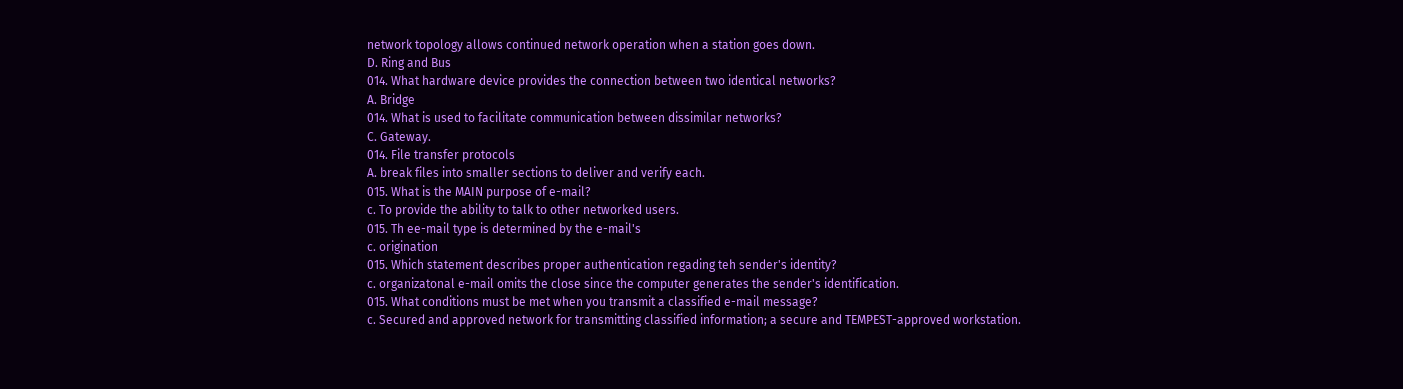network topology allows continued network operation when a station goes down.
D. Ring and Bus
014. What hardware device provides the connection between two identical networks?
A. Bridge
014. What is used to facilitate communication between dissimilar networks?
C. Gateway.
014. File transfer protocols
A. break files into smaller sections to deliver and verify each.
015. What is the MAIN purpose of e-mail?
c. To provide the ability to talk to other networked users.
015. Th ee-mail type is determined by the e-mail's
c. origination
015. Which statement describes proper authentication regading teh sender's identity?
c. organizatonal e-mail omits the close since the computer generates the sender's identification.
015. What conditions must be met when you transmit a classified e-mail message?
c. Secured and approved network for transmitting classified information; a secure and TEMPEST-approved workstation.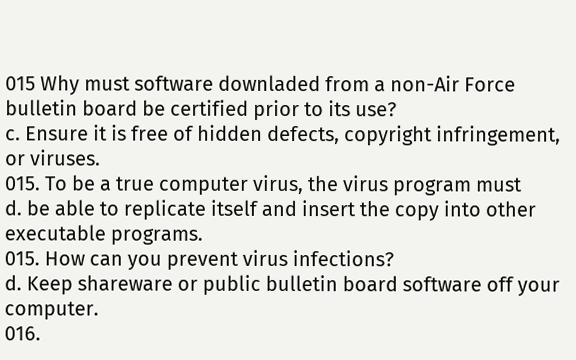015 Why must software downladed from a non-Air Force bulletin board be certified prior to its use?
c. Ensure it is free of hidden defects, copyright infringement, or viruses.
015. To be a true computer virus, the virus program must
d. be able to replicate itself and insert the copy into other executable programs.
015. How can you prevent virus infections?
d. Keep shareware or public bulletin board software off your computer.
016.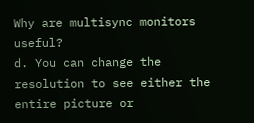Why are multisync monitors useful?
d. You can change the resolution to see either the entire picture or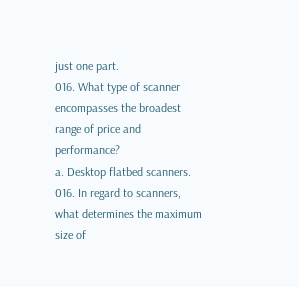just one part.
016. What type of scanner encompasses the broadest range of price and performance?
a. Desktop flatbed scanners.
016. In regard to scanners, what determines the maximum size of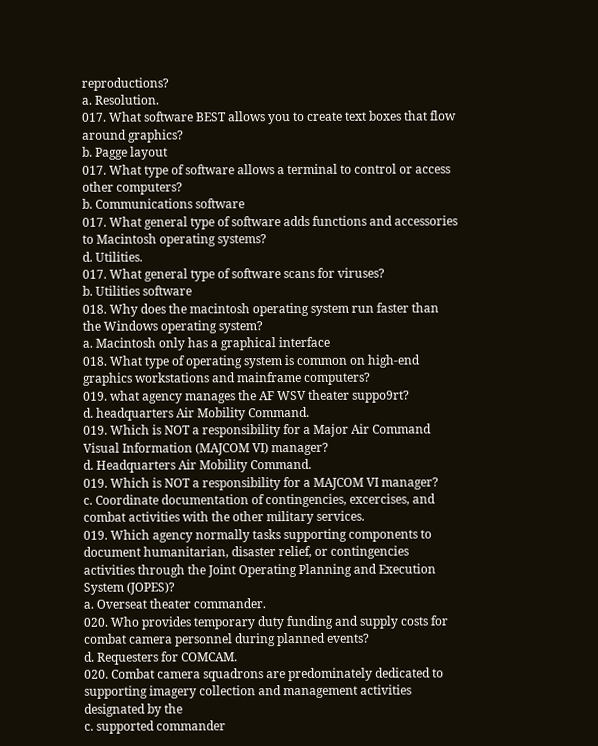reproductions?
a. Resolution.
017. What software BEST allows you to create text boxes that flow around graphics?
b. Pagge layout
017. What type of software allows a terminal to control or access other computers?
b. Communications software
017. What general type of software adds functions and accessories to Macintosh operating systems?
d. Utilities.
017. What general type of software scans for viruses?
b. Utilities software
018. Why does the macintosh operating system run faster than the Windows operating system?
a. Macintosh only has a graphical interface
018. What type of operating system is common on high-end graphics workstations and mainframe computers?
019. what agency manages the AF WSV theater suppo9rt?
d. headquarters Air Mobility Command.
019. Which is NOT a responsibility for a Major Air Command Visual Information (MAJCOM VI) manager?
d. Headquarters Air Mobility Command.
019. Which is NOT a responsibility for a MAJCOM VI manager?
c. Coordinate documentation of contingencies, excercises, and combat activities with the other military services.
019. Which agency normally tasks supporting components to document humanitarian, disaster relief, or contingencies activities through the Joint Operating Planning and Execution System (JOPES)?
a. Overseat theater commander.
020. Who provides temporary duty funding and supply costs for combat camera personnel during planned events?
d. Requesters for COMCAM.
020. Combat camera squadrons are predominately dedicated to supporting imagery collection and management activities designated by the
c. supported commander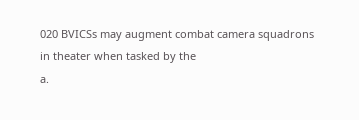020 BVICSs may augment combat camera squadrons in theater when tasked by the
a.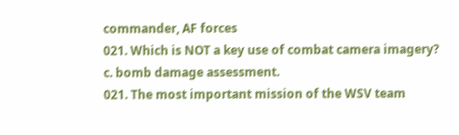commander, AF forces
021. Which is NOT a key use of combat camera imagery?
c. bomb damage assessment.
021. The most important mission of the WSV team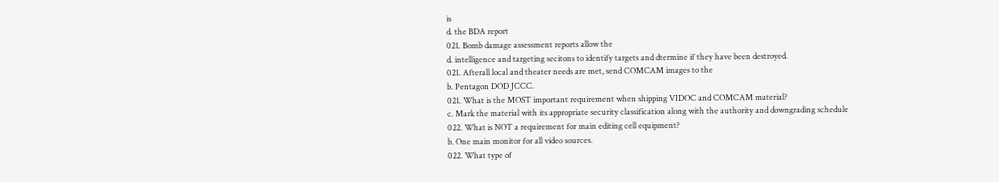is
d. the BDA report
021. Bomb damage assessment reports allow the
d. intelligence and targeting secitons to identify targets and dtermine if they have been destroyed.
021. Afterall local and theater needs are met, send COMCAM images to the
b. Pentagon DOD JCCC.
021. What is the MOST important requirement when shipping VIDOC and COMCAM material?
c. Mark the material with its appropriate security classification along with the authority and downgrading schedule
022. What is NOT a requirement for main editing cell equipment?
b. One main monitor for all video sources.
022. What type of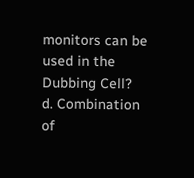monitors can be used in the Dubbing Cell?
d. Combination of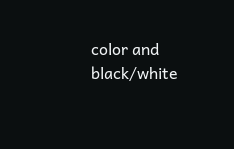color and black/white